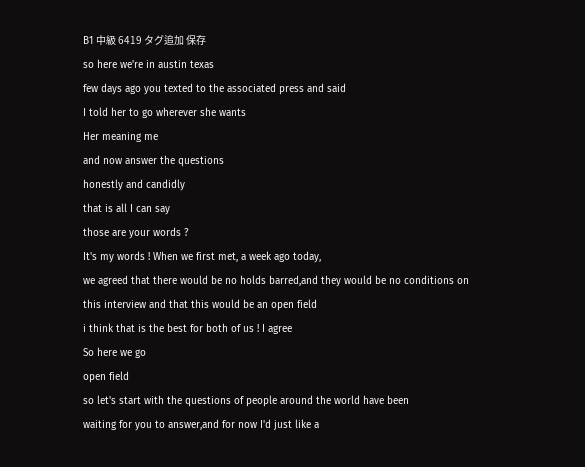B1 中級 6419 タグ追加 保存
so here we're in austin texas
few days ago you texted to the associated press and said
I told her to go wherever she wants
Her meaning me
and now answer the questions
honestly and candidly
that is all I can say
those are your words ?
It's my words ! When we first met, a week ago today,
we agreed that there would be no holds barred,and they would be no conditions on
this interview and that this would be an open field
i think that is the best for both of us ! I agree
So here we go
open field
so let's start with the questions of people around the world have been
waiting for you to answer,and for now I'd just like a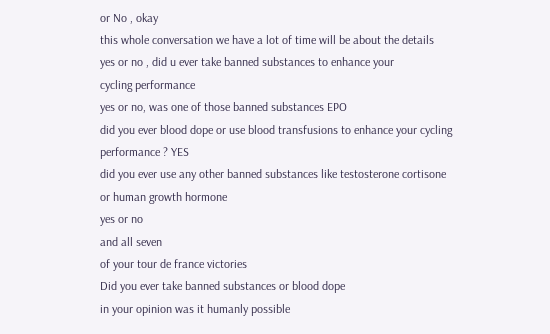or No , okay
this whole conversation we have a lot of time will be about the details
yes or no , did u ever take banned substances to enhance your
cycling performance
yes or no, was one of those banned substances EPO
did you ever blood dope or use blood transfusions to enhance your cycling
performance ? YES
did you ever use any other banned substances like testosterone cortisone
or human growth hormone
yes or no
and all seven
of your tour de france victories
Did you ever take banned substances or blood dope
in your opinion was it humanly possible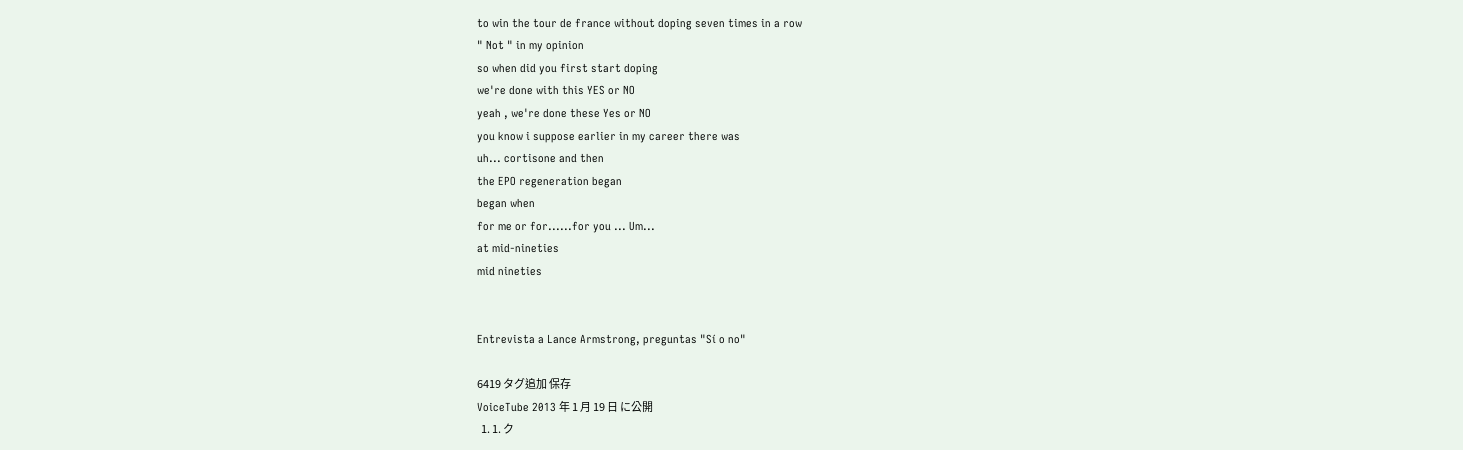to win the tour de france without doping seven times in a row
" Not " in my opinion
so when did you first start doping
we're done with this YES or NO
yeah , we're done these Yes or NO
you know i suppose earlier in my career there was
uh... cortisone and then
the EPO regeneration began
began when
for me or for......for you ... Um...
at mid-nineties
mid nineties


Entrevista a Lance Armstrong, preguntas "Sí o no"

6419 タグ追加 保存
VoiceTube 2013 年 1 月 19 日 に公開
  1. 1. ク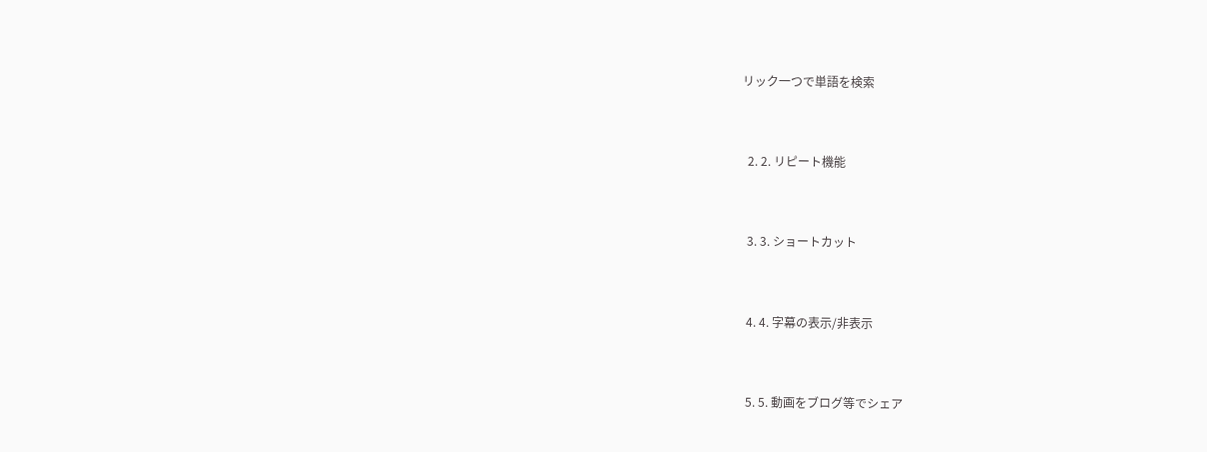リック一つで単語を検索


  2. 2. リピート機能


  3. 3. ショートカット


  4. 4. 字幕の表示/非表示


  5. 5. 動画をブログ等でシェア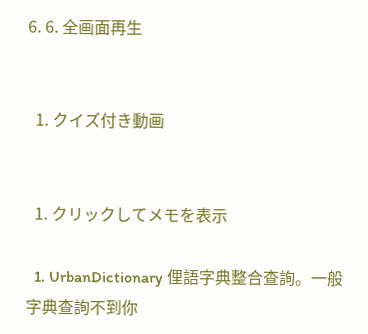6. 6. 全画面再生


  1. クイズ付き動画


  1. クリックしてメモを表示

  1. UrbanDictionary 俚語字典整合查詢。一般字典查詢不到你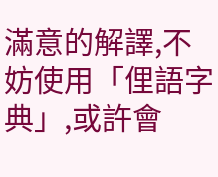滿意的解譯,不妨使用「俚語字典」,或許會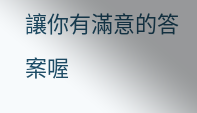讓你有滿意的答案喔